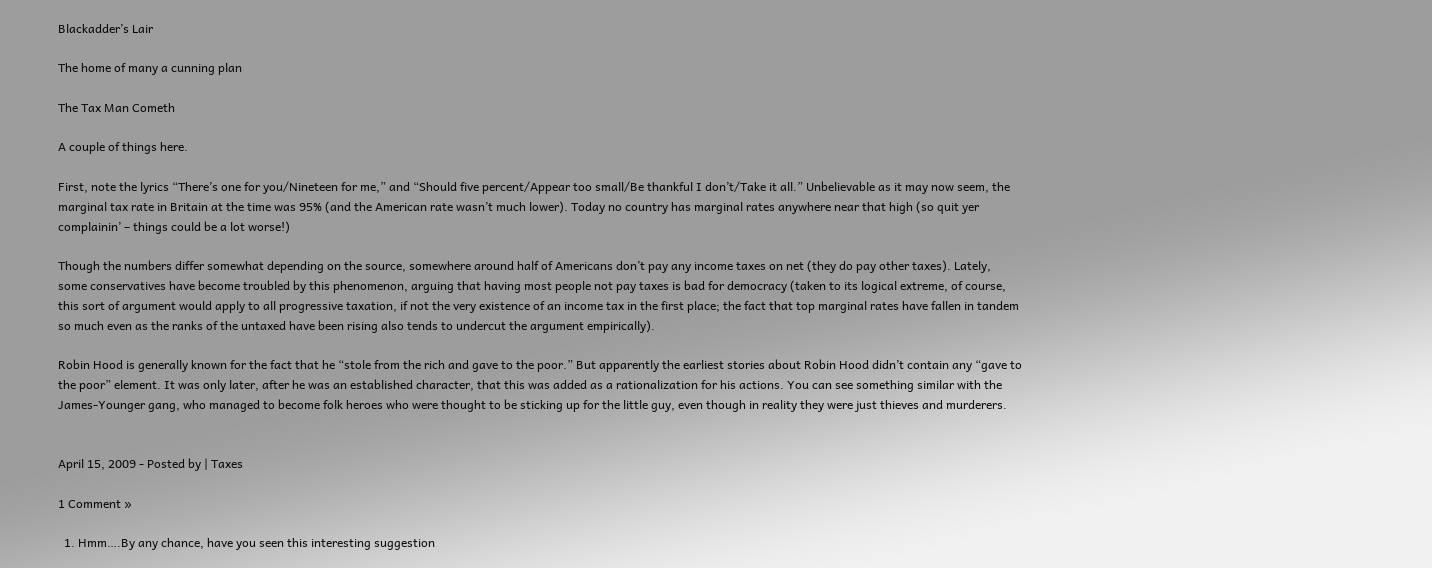Blackadder’s Lair

The home of many a cunning plan

The Tax Man Cometh

A couple of things here.

First, note the lyrics “There’s one for you/Nineteen for me,” and “Should five percent/Appear too small/Be thankful I don’t/Take it all.” Unbelievable as it may now seem, the marginal tax rate in Britain at the time was 95% (and the American rate wasn’t much lower). Today no country has marginal rates anywhere near that high (so quit yer complainin’ – things could be a lot worse!)

Though the numbers differ somewhat depending on the source, somewhere around half of Americans don’t pay any income taxes on net (they do pay other taxes). Lately, some conservatives have become troubled by this phenomenon, arguing that having most people not pay taxes is bad for democracy (taken to its logical extreme, of course, this sort of argument would apply to all progressive taxation, if not the very existence of an income tax in the first place; the fact that top marginal rates have fallen in tandem so much even as the ranks of the untaxed have been rising also tends to undercut the argument empirically).

Robin Hood is generally known for the fact that he “stole from the rich and gave to the poor.” But apparently the earliest stories about Robin Hood didn’t contain any “gave to the poor” element. It was only later, after he was an established character, that this was added as a rationalization for his actions. You can see something similar with the James-Younger gang, who managed to become folk heroes who were thought to be sticking up for the little guy, even though in reality they were just thieves and murderers.


April 15, 2009 - Posted by | Taxes

1 Comment »

  1. Hmm….By any chance, have you seen this interesting suggestion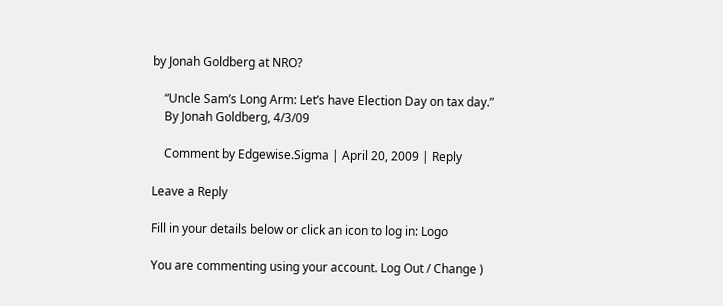by Jonah Goldberg at NRO?

    “Uncle Sam’s Long Arm: Let’s have Election Day on tax day.”
    By Jonah Goldberg, 4/3/09

    Comment by Edgewise.Sigma | April 20, 2009 | Reply

Leave a Reply

Fill in your details below or click an icon to log in: Logo

You are commenting using your account. Log Out / Change )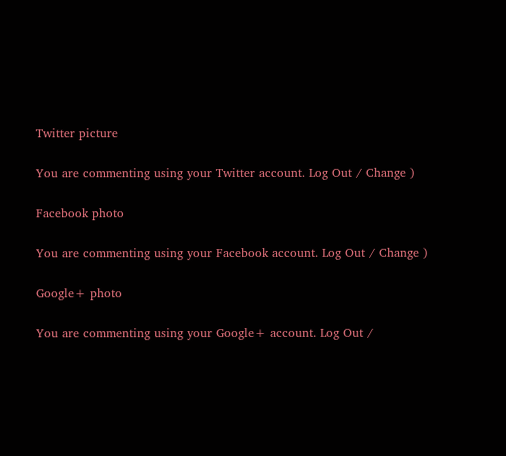Twitter picture

You are commenting using your Twitter account. Log Out / Change )

Facebook photo

You are commenting using your Facebook account. Log Out / Change )

Google+ photo

You are commenting using your Google+ account. Log Out /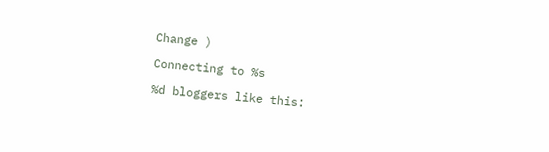Change )

Connecting to %s

%d bloggers like this: